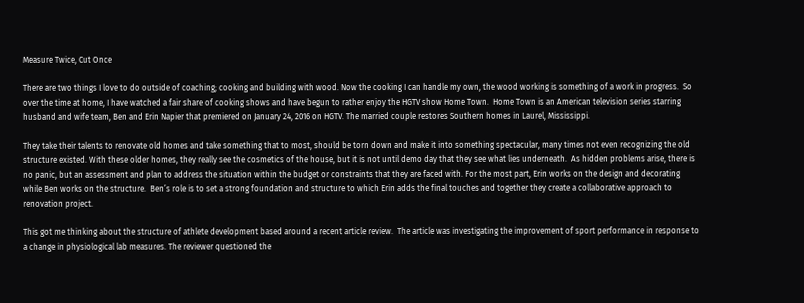Measure Twice, Cut Once

There are two things I love to do outside of coaching; cooking and building with wood. Now the cooking I can handle my own, the wood working is something of a work in progress.  So over the time at home, I have watched a fair share of cooking shows and have begun to rather enjoy the HGTV show Home Town.  Home Town is an American television series starring husband and wife team, Ben and Erin Napier that premiered on January 24, 2016 on HGTV. The married couple restores Southern homes in Laurel, Mississippi.

They take their talents to renovate old homes and take something that to most, should be torn down and make it into something spectacular, many times not even recognizing the old structure existed. With these older homes, they really see the cosmetics of the house, but it is not until demo day that they see what lies underneath.  As hidden problems arise, there is no panic, but an assessment and plan to address the situation within the budget or constraints that they are faced with. For the most part, Erin works on the design and decorating while Ben works on the structure.  Ben’s role is to set a strong foundation and structure to which Erin adds the final touches and together they create a collaborative approach to renovation project.

This got me thinking about the structure of athlete development based around a recent article review.  The article was investigating the improvement of sport performance in response to a change in physiological lab measures. The reviewer questioned the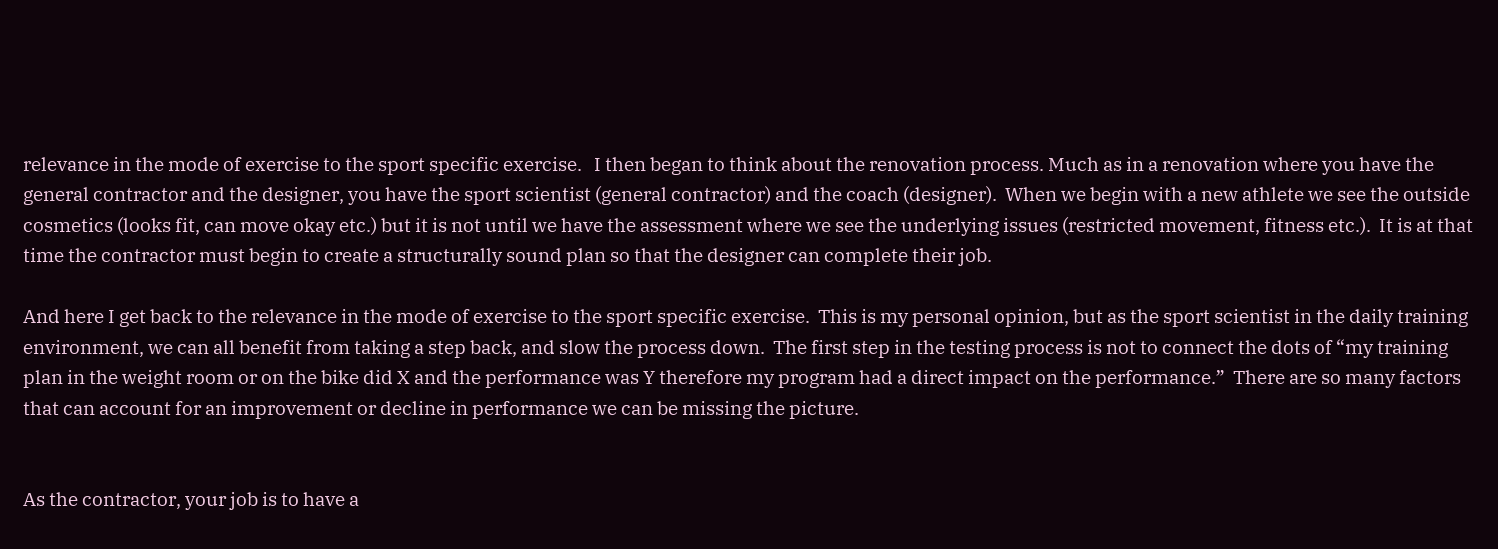relevance in the mode of exercise to the sport specific exercise.   I then began to think about the renovation process. Much as in a renovation where you have the general contractor and the designer, you have the sport scientist (general contractor) and the coach (designer).  When we begin with a new athlete we see the outside cosmetics (looks fit, can move okay etc.) but it is not until we have the assessment where we see the underlying issues (restricted movement, fitness etc.).  It is at that time the contractor must begin to create a structurally sound plan so that the designer can complete their job.

And here I get back to the relevance in the mode of exercise to the sport specific exercise.  This is my personal opinion, but as the sport scientist in the daily training environment, we can all benefit from taking a step back, and slow the process down.  The first step in the testing process is not to connect the dots of “my training plan in the weight room or on the bike did X and the performance was Y therefore my program had a direct impact on the performance.”  There are so many factors that can account for an improvement or decline in performance we can be missing the picture.


As the contractor, your job is to have a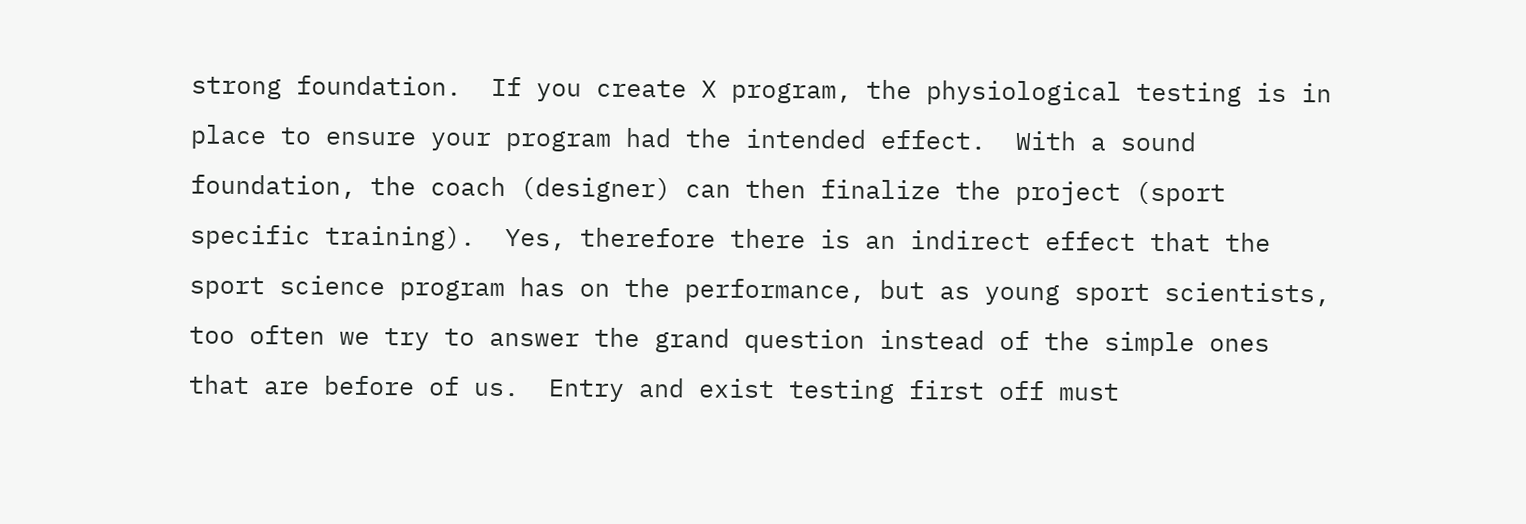strong foundation.  If you create X program, the physiological testing is in place to ensure your program had the intended effect.  With a sound foundation, the coach (designer) can then finalize the project (sport specific training).  Yes, therefore there is an indirect effect that the sport science program has on the performance, but as young sport scientists, too often we try to answer the grand question instead of the simple ones that are before of us.  Entry and exist testing first off must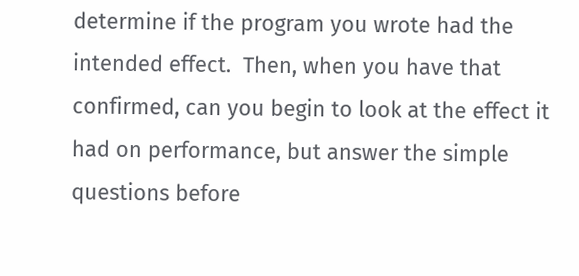determine if the program you wrote had the intended effect.  Then, when you have that confirmed, can you begin to look at the effect it had on performance, but answer the simple questions before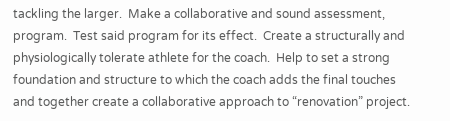tackling the larger.  Make a collaborative and sound assessment, program.  Test said program for its effect.  Create a structurally and physiologically tolerate athlete for the coach.  Help to set a strong foundation and structure to which the coach adds the final touches and together create a collaborative approach to “renovation” project.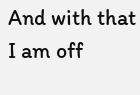And with that I am off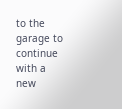to the garage to continue with a new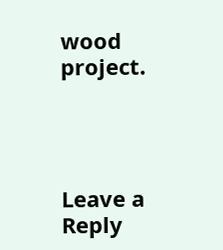wood project.




Leave a Reply